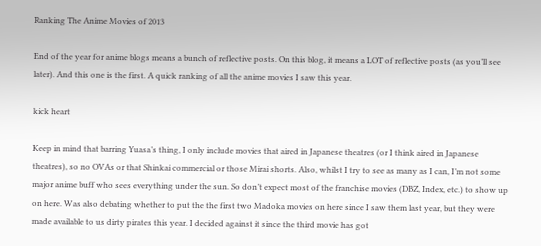Ranking The Anime Movies of 2013

End of the year for anime blogs means a bunch of reflective posts. On this blog, it means a LOT of reflective posts (as you’ll see later). And this one is the first. A quick ranking of all the anime movies I saw this year.

kick heart

Keep in mind that barring Yuasa’s thing, I only include movies that aired in Japanese theatres (or I think aired in Japanese theatres), so no OVAs or that Shinkai commercial or those Mirai shorts. Also, whilst I try to see as many as I can, I’m not some major anime buff who sees everything under the sun. So don’t expect most of the franchise movies (DBZ, Index, etc.) to show up on here. Was also debating whether to put the the first two Madoka movies on here since I saw them last year, but they were made available to us dirty pirates this year. I decided against it since the third movie has got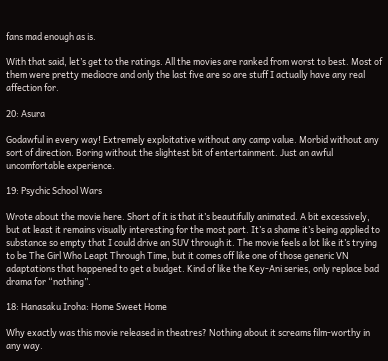fans mad enough as is.

With that said, let’s get to the ratings. All the movies are ranked from worst to best. Most of them were pretty mediocre and only the last five are so are stuff I actually have any real affection for.

20: Asura

Godawful in every way! Extremely exploitative without any camp value. Morbid without any sort of direction. Boring without the slightest bit of entertainment. Just an awful uncomfortable experience.

19: Psychic School Wars

Wrote about the movie here. Short of it is that it’s beautifully animated. A bit excessively, but at least it remains visually interesting for the most part. It’s a shame it’s being applied to substance so empty that I could drive an SUV through it. The movie feels a lot like it’s trying to be The Girl Who Leapt Through Time, but it comes off like one of those generic VN adaptations that happened to get a budget. Kind of like the Key-Ani series, only replace bad drama for “nothing”.

18: Hanasaku Iroha: Home Sweet Home

Why exactly was this movie released in theatres? Nothing about it screams film-worthy in any way.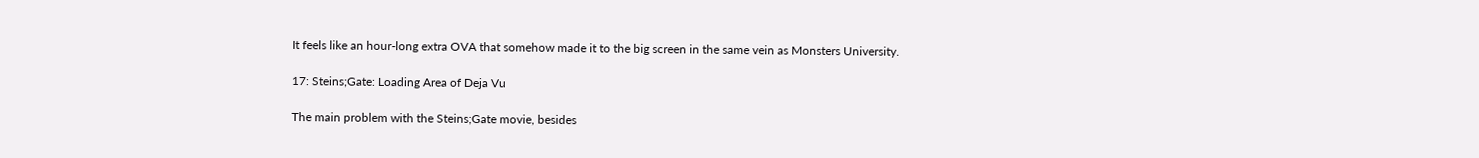It feels like an hour-long extra OVA that somehow made it to the big screen in the same vein as Monsters University.

17: Steins;Gate: Loading Area of Deja Vu

The main problem with the Steins;Gate movie, besides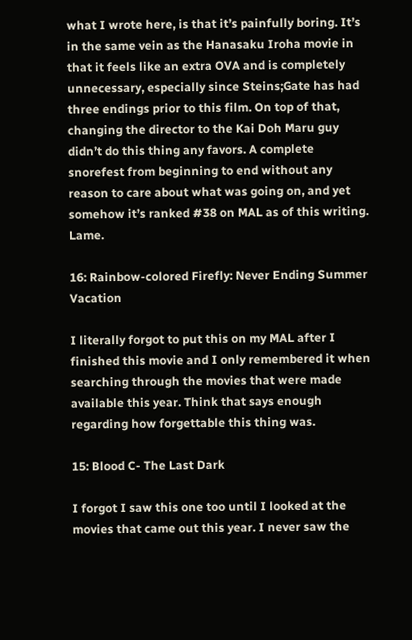what I wrote here, is that it’s painfully boring. It’s in the same vein as the Hanasaku Iroha movie in that it feels like an extra OVA and is completely unnecessary, especially since Steins;Gate has had three endings prior to this film. On top of that, changing the director to the Kai Doh Maru guy didn’t do this thing any favors. A complete snorefest from beginning to end without any reason to care about what was going on, and yet somehow it’s ranked #38 on MAL as of this writing. Lame.

16: Rainbow-colored Firefly: Never Ending Summer Vacation

I literally forgot to put this on my MAL after I finished this movie and I only remembered it when searching through the movies that were made available this year. Think that says enough regarding how forgettable this thing was.

15: Blood C- The Last Dark

I forgot I saw this one too until I looked at the movies that came out this year. I never saw the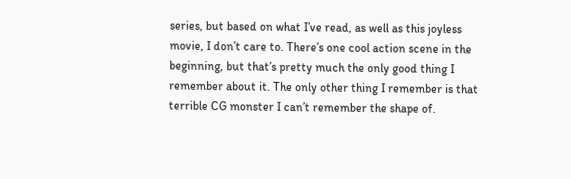series, but based on what I’ve read, as well as this joyless movie, I don’t care to. There’s one cool action scene in the beginning, but that’s pretty much the only good thing I remember about it. The only other thing I remember is that terrible CG monster I can’t remember the shape of.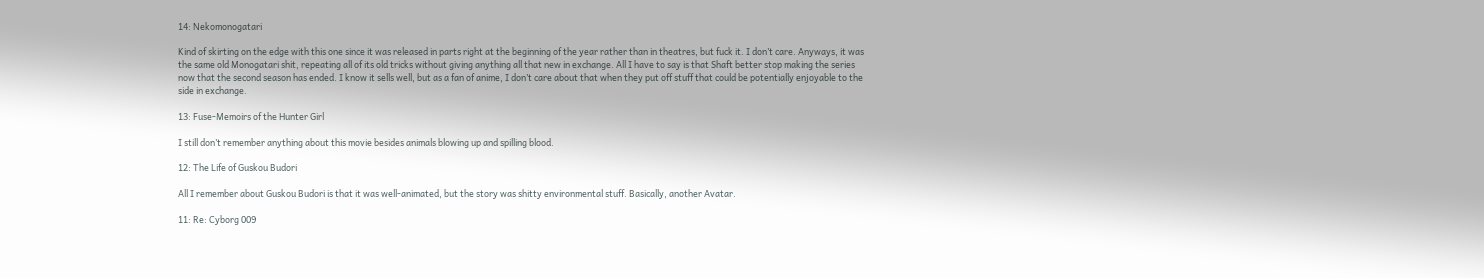14: Nekomonogatari

Kind of skirting on the edge with this one since it was released in parts right at the beginning of the year rather than in theatres, but fuck it. I don’t care. Anyways, it was the same old Monogatari shit, repeating all of its old tricks without giving anything all that new in exchange. All I have to say is that Shaft better stop making the series now that the second season has ended. I know it sells well, but as a fan of anime, I don’t care about that when they put off stuff that could be potentially enjoyable to the side in exchange.

13: Fuse-Memoirs of the Hunter Girl

I still don’t remember anything about this movie besides animals blowing up and spilling blood.

12: The Life of Guskou Budori

All I remember about Guskou Budori is that it was well-animated, but the story was shitty environmental stuff. Basically, another Avatar.

11: Re: Cyborg 009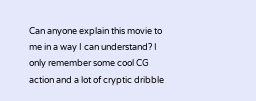Can anyone explain this movie to me in a way I can understand? I only remember some cool CG action and a lot of cryptic dribble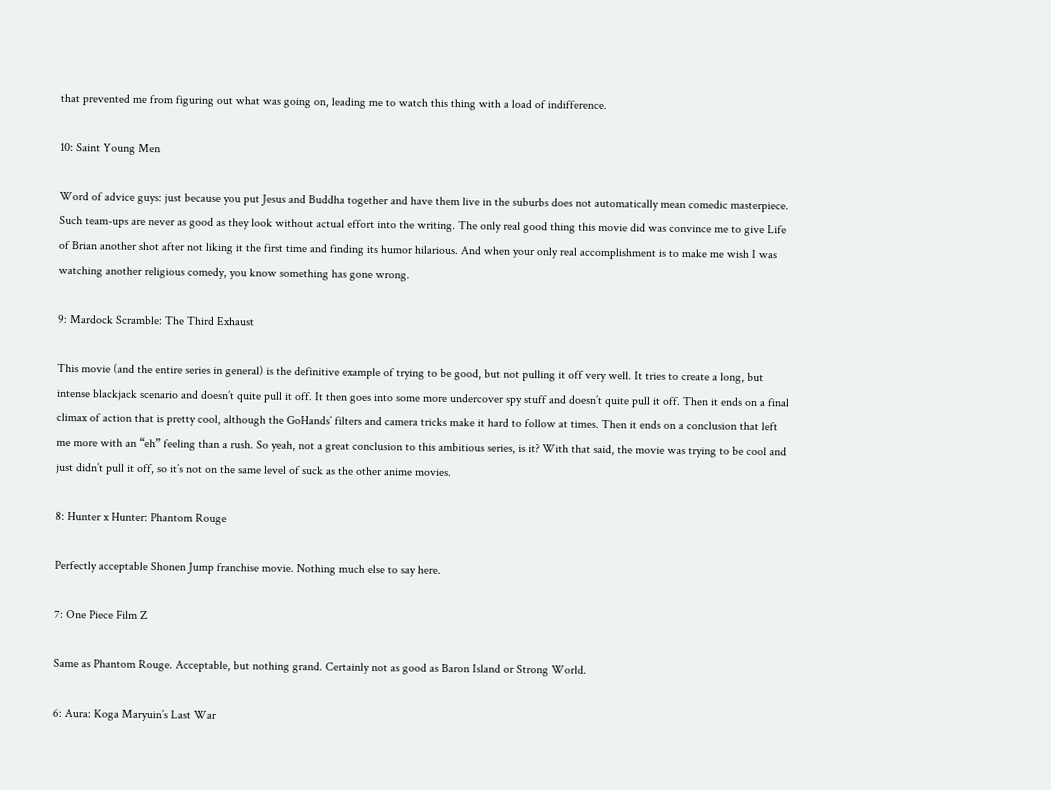that prevented me from figuring out what was going on, leading me to watch this thing with a load of indifference.

10: Saint Young Men

Word of advice guys: just because you put Jesus and Buddha together and have them live in the suburbs does not automatically mean comedic masterpiece. Such team-ups are never as good as they look without actual effort into the writing. The only real good thing this movie did was convince me to give Life of Brian another shot after not liking it the first time and finding its humor hilarious. And when your only real accomplishment is to make me wish I was watching another religious comedy, you know something has gone wrong.

9: Mardock Scramble: The Third Exhaust

This movie (and the entire series in general) is the definitive example of trying to be good, but not pulling it off very well. It tries to create a long, but intense blackjack scenario and doesn’t quite pull it off. It then goes into some more undercover spy stuff and doesn’t quite pull it off. Then it ends on a final climax of action that is pretty cool, although the GoHands’ filters and camera tricks make it hard to follow at times. Then it ends on a conclusion that left me more with an “eh” feeling than a rush. So yeah, not a great conclusion to this ambitious series, is it? With that said, the movie was trying to be cool and just didn’t pull it off, so it’s not on the same level of suck as the other anime movies.

8: Hunter x Hunter: Phantom Rouge

Perfectly acceptable Shonen Jump franchise movie. Nothing much else to say here.

7: One Piece Film Z

Same as Phantom Rouge. Acceptable, but nothing grand. Certainly not as good as Baron Island or Strong World.

6: Aura: Koga Maryuin’s Last War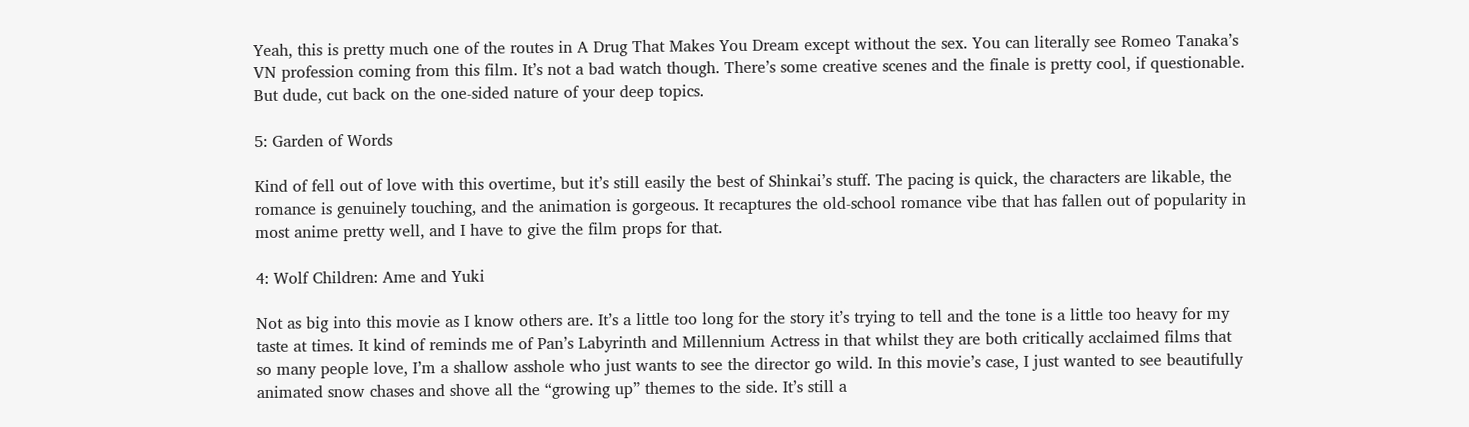Yeah, this is pretty much one of the routes in A Drug That Makes You Dream except without the sex. You can literally see Romeo Tanaka’s VN profession coming from this film. It’s not a bad watch though. There’s some creative scenes and the finale is pretty cool, if questionable. But dude, cut back on the one-sided nature of your deep topics.

5: Garden of Words

Kind of fell out of love with this overtime, but it’s still easily the best of Shinkai’s stuff. The pacing is quick, the characters are likable, the romance is genuinely touching, and the animation is gorgeous. It recaptures the old-school romance vibe that has fallen out of popularity in most anime pretty well, and I have to give the film props for that.

4: Wolf Children: Ame and Yuki

Not as big into this movie as I know others are. It’s a little too long for the story it’s trying to tell and the tone is a little too heavy for my taste at times. It kind of reminds me of Pan’s Labyrinth and Millennium Actress in that whilst they are both critically acclaimed films that so many people love, I’m a shallow asshole who just wants to see the director go wild. In this movie’s case, I just wanted to see beautifully animated snow chases and shove all the “growing up” themes to the side. It’s still a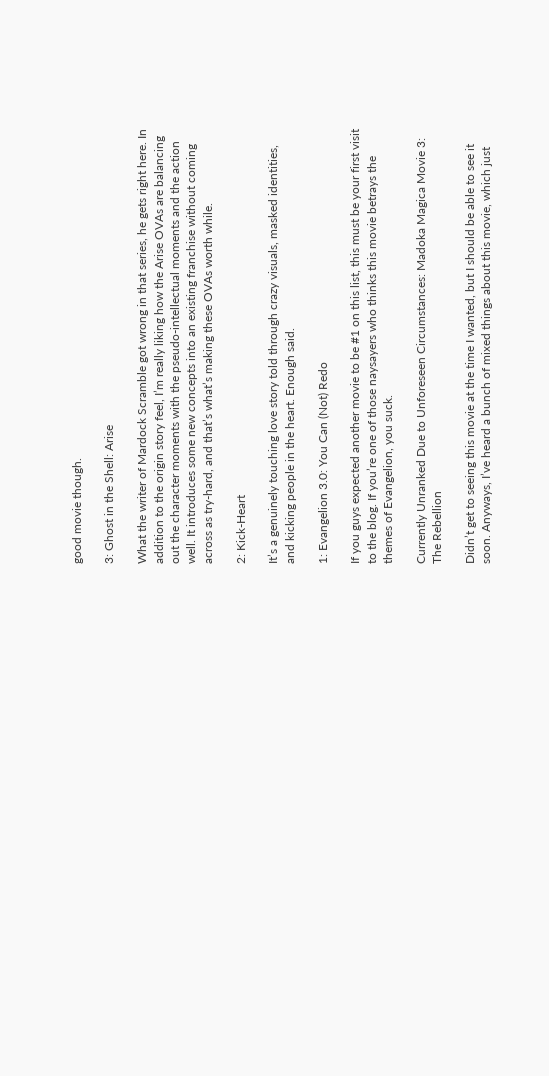good movie though.

3: Ghost in the Shell: Arise

What the writer of Mardock Scramble got wrong in that series, he gets right here. In addition to the origin story feel, I’m really liking how the Arise OVAs are balancing out the character moments with the pseudo-intellectual moments and the action well. It introduces some new concepts into an existing franchise without coming across as try-hard, and that’s what’s making these OVAs worth while.

2: Kick-Heart

It’s a genuinely touching love story told through crazy visuals, masked identities, and kicking people in the heart. Enough said.

1: Evangelion 3.0: You Can (Not) Redo

If you guys expected another movie to be #1 on this list, this must be your first visit to the blog. If you’re one of those naysayers who thinks this movie betrays the themes of Evangelion, you suck.

Currently Unranked Due to Unforeseen Circumstances: Madoka Magica Movie 3: The Rebellion

Didn’t get to seeing this movie at the time I wanted, but I should be able to see it soon. Anyways, I’ve heard a bunch of mixed things about this movie, which just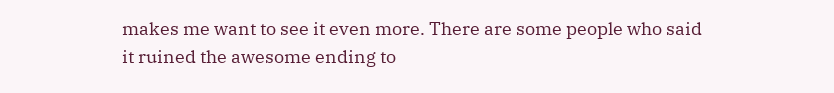makes me want to see it even more. There are some people who said it ruined the awesome ending to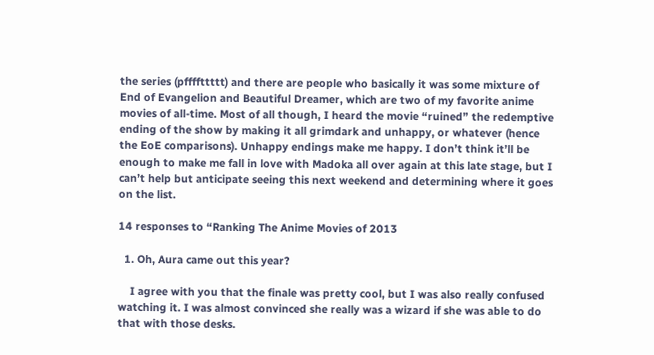the series (pffffttttt) and there are people who basically it was some mixture of End of Evangelion and Beautiful Dreamer, which are two of my favorite anime movies of all-time. Most of all though, I heard the movie “ruined” the redemptive ending of the show by making it all grimdark and unhappy, or whatever (hence the EoE comparisons). Unhappy endings make me happy. I don’t think it’ll be enough to make me fall in love with Madoka all over again at this late stage, but I can’t help but anticipate seeing this next weekend and determining where it goes on the list.

14 responses to “Ranking The Anime Movies of 2013

  1. Oh, Aura came out this year?

    I agree with you that the finale was pretty cool, but I was also really confused watching it. I was almost convinced she really was a wizard if she was able to do that with those desks.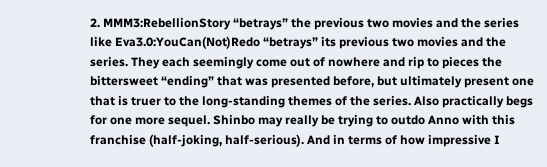2. MMM3:RebellionStory “betrays” the previous two movies and the series like Eva3.0:YouCan(Not)Redo “betrays” its previous two movies and the series. They each seemingly come out of nowhere and rip to pieces the bittersweet “ending” that was presented before, but ultimately present one that is truer to the long-standing themes of the series. Also practically begs for one more sequel. Shinbo may really be trying to outdo Anno with this franchise (half-joking, half-serious). And in terms of how impressive I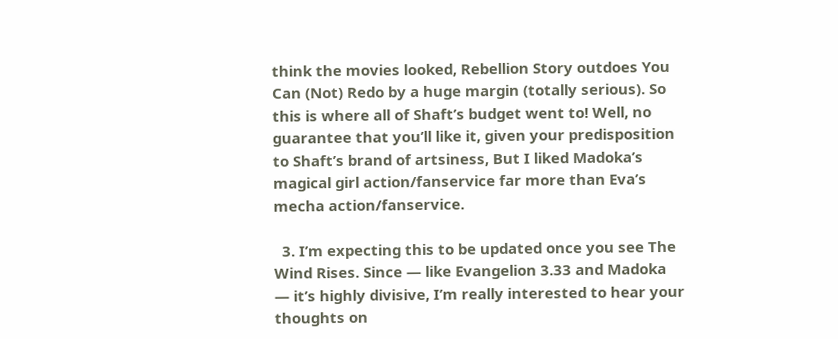think the movies looked, Rebellion Story outdoes You Can (Not) Redo by a huge margin (totally serious). So this is where all of Shaft’s budget went to! Well, no guarantee that you’ll like it, given your predisposition to Shaft’s brand of artsiness, But I liked Madoka’s magical girl action/fanservice far more than Eva’s mecha action/fanservice.

  3. I’m expecting this to be updated once you see The Wind Rises. Since — like Evangelion 3.33 and Madoka — it’s highly divisive, I’m really interested to hear your thoughts on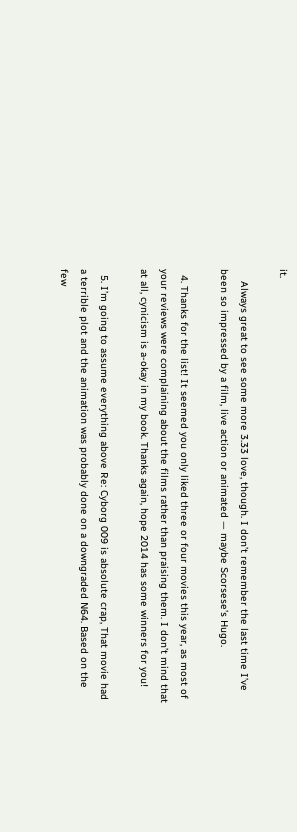it.

    Always great to see some more 3.33 love, though. I don’t remember the last time I’ve been so impressed by a film, live action or animated — maybe Scorsese’s Hugo.

  4. Thanks for the list! It seemed you only liked three or four movies this year, as most of your reviews were complaining about the films rather than praising them. I don’t mind that at all, cynicism is a-okay in my book. Thanks again, hope 2014 has some winners for you!

  5. I’m going to assume everything above Re: Cyborg 009 is absolute crap, That movie had a terrible plot and the animation was probably done on a downgraded N64. Based on the few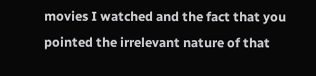movies I watched and the fact that you pointed the irrelevant nature of that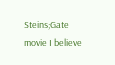Steins;Gate movie I believe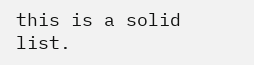this is a solid list.